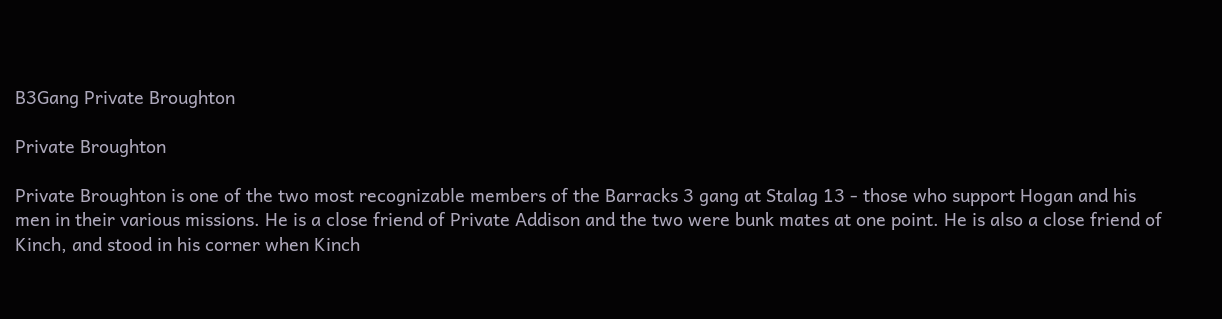B3Gang Private Broughton

Private Broughton

Private Broughton is one of the two most recognizable members of the Barracks 3 gang at Stalag 13 - those who support Hogan and his men in their various missions. He is a close friend of Private Addison and the two were bunk mates at one point. He is also a close friend of Kinch, and stood in his corner when Kinch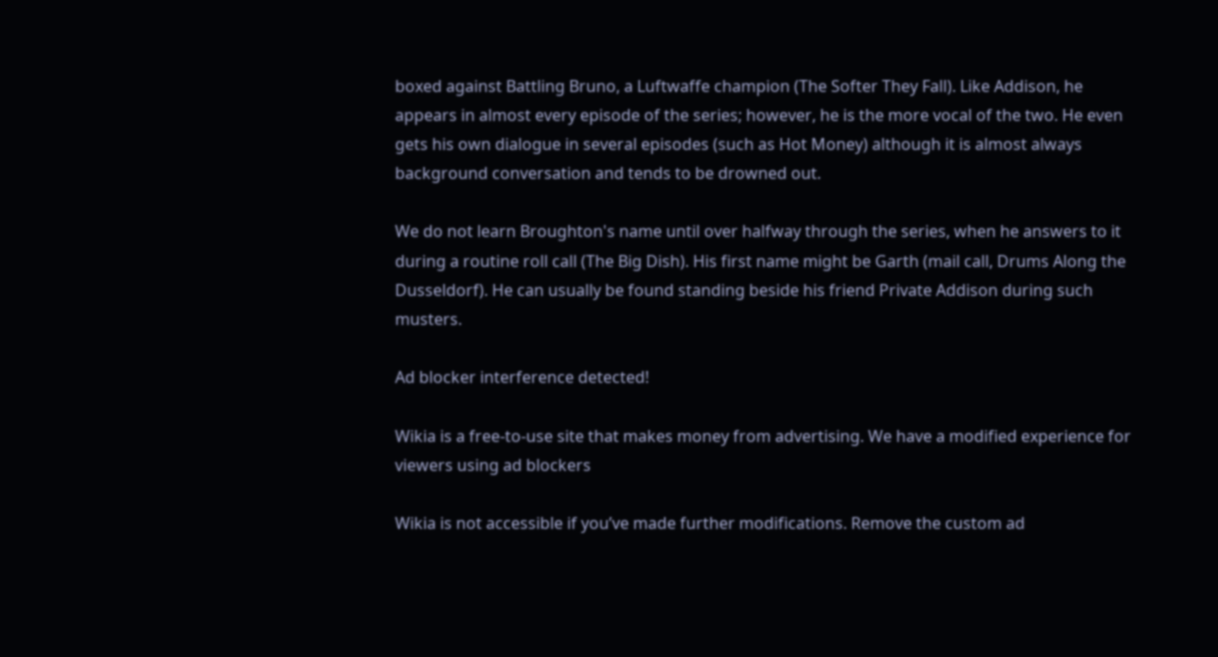boxed against Battling Bruno, a Luftwaffe champion (The Softer They Fall). Like Addison, he appears in almost every episode of the series; however, he is the more vocal of the two. He even gets his own dialogue in several episodes (such as Hot Money) although it is almost always background conversation and tends to be drowned out.

We do not learn Broughton's name until over halfway through the series, when he answers to it during a routine roll call (The Big Dish). His first name might be Garth (mail call, Drums Along the Dusseldorf). He can usually be found standing beside his friend Private Addison during such musters.

Ad blocker interference detected!

Wikia is a free-to-use site that makes money from advertising. We have a modified experience for viewers using ad blockers

Wikia is not accessible if you’ve made further modifications. Remove the custom ad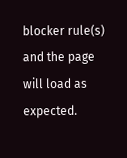blocker rule(s) and the page will load as expected.